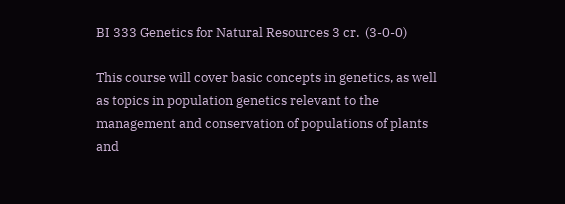BI 333 Genetics for Natural Resources 3 cr.  (3-0-0)

This course will cover basic concepts in genetics, as well as topics in population genetics relevant to the management and conservation of populations of plants and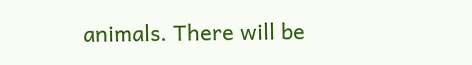animals. There will be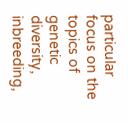particular focus on the topics of genetic diversity, inbreeding,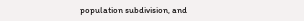population subdivision, and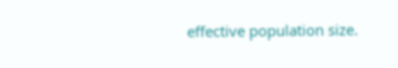effective population size.